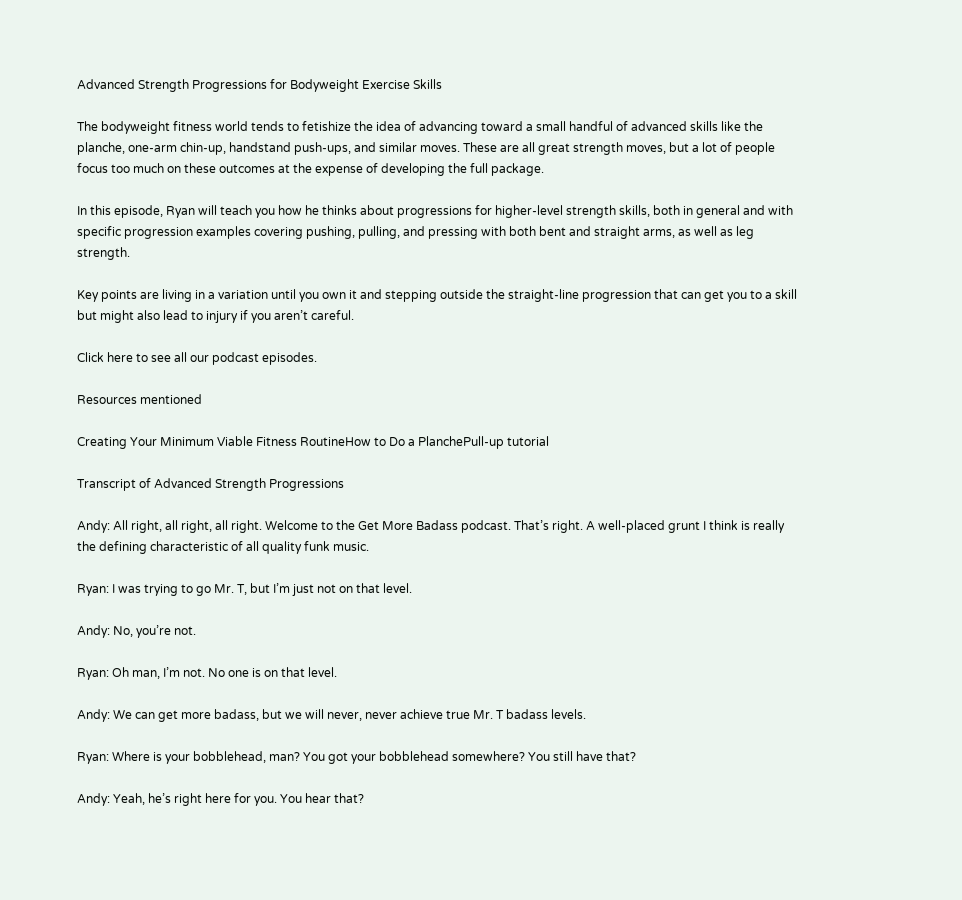Advanced Strength Progressions for Bodyweight Exercise Skills

The bodyweight fitness world tends to fetishize the idea of advancing toward a small handful of advanced skills like the planche, one-arm chin-up, handstand push-ups, and similar moves. These are all great strength moves, but a lot of people focus too much on these outcomes at the expense of developing the full package.

In this episode, Ryan will teach you how he thinks about progressions for higher-level strength skills, both in general and with specific progression examples covering pushing, pulling, and pressing with both bent and straight arms, as well as leg strength.

Key points are living in a variation until you own it and stepping outside the straight-line progression that can get you to a skill but might also lead to injury if you aren’t careful.

Click here to see all our podcast episodes.

Resources mentioned

Creating Your Minimum Viable Fitness RoutineHow to Do a PlanchePull-up tutorial

Transcript of Advanced Strength Progressions

Andy: All right, all right, all right. Welcome to the Get More Badass podcast. That’s right. A well-placed grunt I think is really the defining characteristic of all quality funk music.

Ryan: I was trying to go Mr. T, but I’m just not on that level.

Andy: No, you’re not.

Ryan: Oh man, I’m not. No one is on that level.

Andy: We can get more badass, but we will never, never achieve true Mr. T badass levels.

Ryan: Where is your bobblehead, man? You got your bobblehead somewhere? You still have that?

Andy: Yeah, he’s right here for you. You hear that?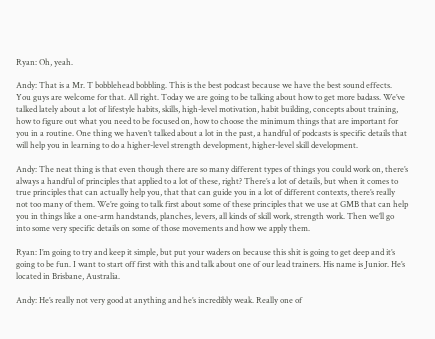Ryan: Oh, yeah.

Andy: That is a Mr. T bobblehead bobbling. This is the best podcast because we have the best sound effects. You guys are welcome for that. All right. Today we are going to be talking about how to get more badass. We’ve talked lately about a lot of lifestyle habits, skills, high-level motivation, habit building, concepts about training, how to figure out what you need to be focused on, how to choose the minimum things that are important for you in a routine. One thing we haven’t talked about a lot in the past, a handful of podcasts is specific details that will help you in learning to do a higher-level strength development, higher-level skill development.

Andy: The neat thing is that even though there are so many different types of things you could work on, there’s always a handful of principles that applied to a lot of these, right? There’s a lot of details, but when it comes to true principles that can actually help you, that that can guide you in a lot of different contexts, there’s really not too many of them. We’re going to talk first about some of these principles that we use at GMB that can help you in things like a one-arm handstands, planches, levers, all kinds of skill work, strength work. Then we’ll go into some very specific details on some of those movements and how we apply them.

Ryan: I’m going to try and keep it simple, but put your waders on because this shit is going to get deep and it’s going to be fun. I want to start off first with this and talk about one of our lead trainers. His name is Junior. He’s located in Brisbane, Australia.

Andy: He’s really not very good at anything and he’s incredibly weak. Really one of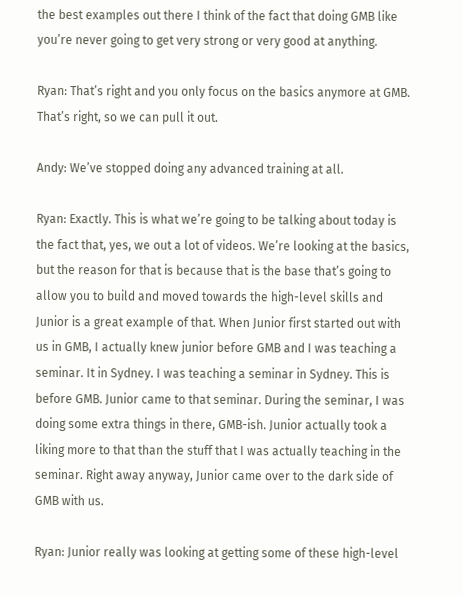the best examples out there I think of the fact that doing GMB like you’re never going to get very strong or very good at anything.

Ryan: That’s right and you only focus on the basics anymore at GMB. That’s right, so we can pull it out.

Andy: We’ve stopped doing any advanced training at all.

Ryan: Exactly. This is what we’re going to be talking about today is the fact that, yes, we out a lot of videos. We’re looking at the basics, but the reason for that is because that is the base that’s going to allow you to build and moved towards the high-level skills and Junior is a great example of that. When Junior first started out with us in GMB, I actually knew junior before GMB and I was teaching a seminar. It in Sydney. I was teaching a seminar in Sydney. This is before GMB. Junior came to that seminar. During the seminar, I was doing some extra things in there, GMB-ish. Junior actually took a liking more to that than the stuff that I was actually teaching in the seminar. Right away anyway, Junior came over to the dark side of GMB with us.

Ryan: Junior really was looking at getting some of these high-level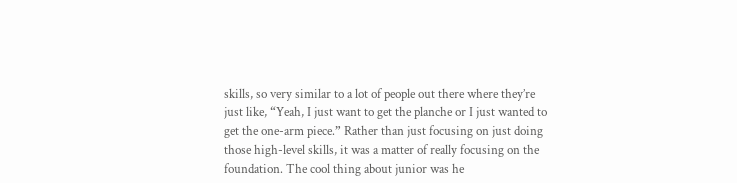skills, so very similar to a lot of people out there where they’re just like, “Yeah, I just want to get the planche or I just wanted to get the one-arm piece.” Rather than just focusing on just doing those high-level skills, it was a matter of really focusing on the foundation. The cool thing about junior was he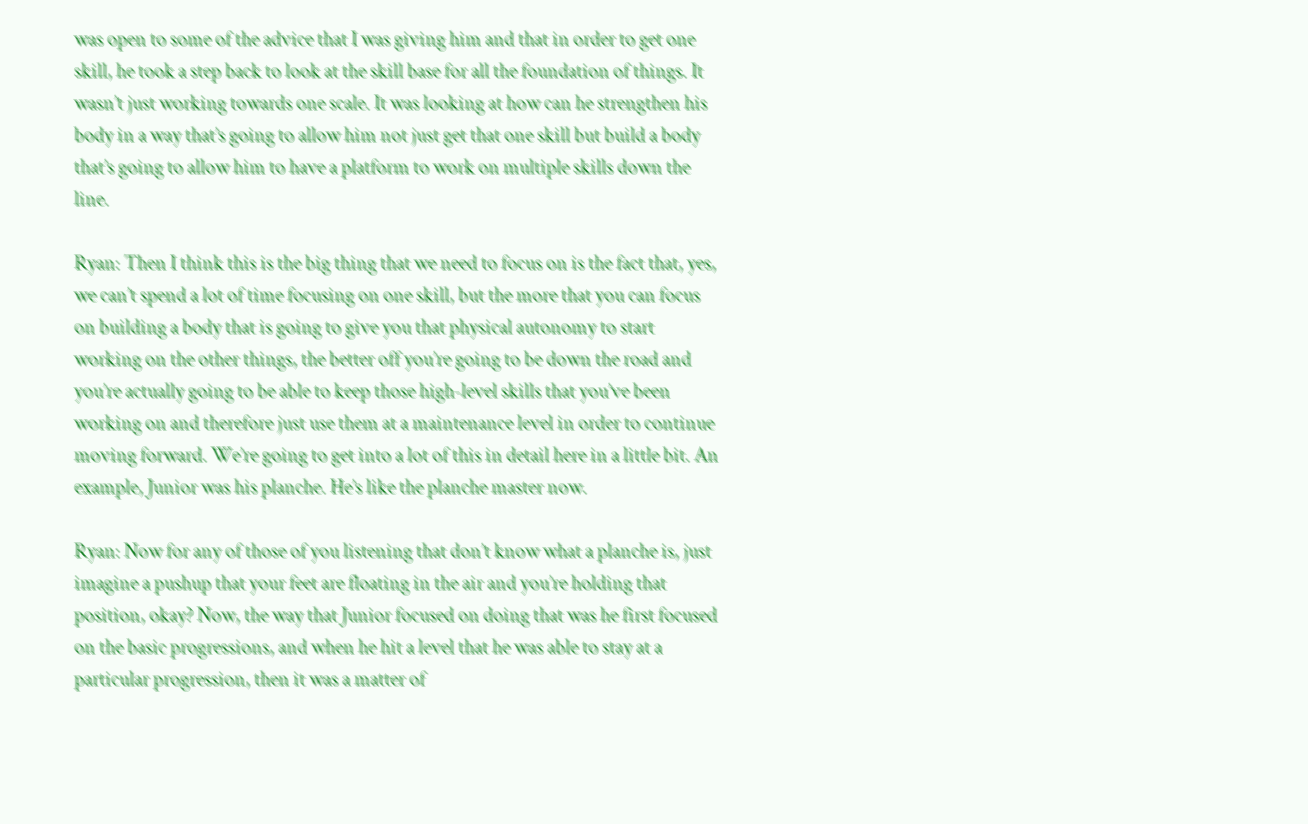was open to some of the advice that I was giving him and that in order to get one skill, he took a step back to look at the skill base for all the foundation of things. It wasn’t just working towards one scale. It was looking at how can he strengthen his body in a way that’s going to allow him not just get that one skill but build a body that’s going to allow him to have a platform to work on multiple skills down the line.

Ryan: Then I think this is the big thing that we need to focus on is the fact that, yes, we can’t spend a lot of time focusing on one skill, but the more that you can focus on building a body that is going to give you that physical autonomy to start working on the other things, the better off you’re going to be down the road and you’re actually going to be able to keep those high-level skills that you’ve been working on and therefore just use them at a maintenance level in order to continue moving forward. We’re going to get into a lot of this in detail here in a little bit. An example, Junior was his planche. He’s like the planche master now.

Ryan: Now for any of those of you listening that don’t know what a planche is, just imagine a pushup that your feet are floating in the air and you’re holding that position, okay? Now, the way that Junior focused on doing that was he first focused on the basic progressions, and when he hit a level that he was able to stay at a particular progression, then it was a matter of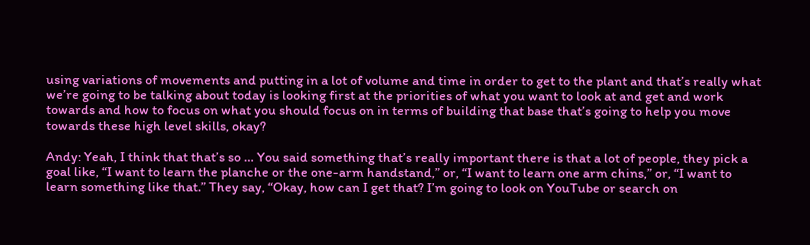using variations of movements and putting in a lot of volume and time in order to get to the plant and that’s really what we’re going to be talking about today is looking first at the priorities of what you want to look at and get and work towards and how to focus on what you should focus on in terms of building that base that’s going to help you move towards these high level skills, okay?

Andy: Yeah, I think that that’s so … You said something that’s really important there is that a lot of people, they pick a goal like, “I want to learn the planche or the one-arm handstand,” or, “I want to learn one arm chins,” or, “I want to learn something like that.” They say, “Okay, how can I get that? I’m going to look on YouTube or search on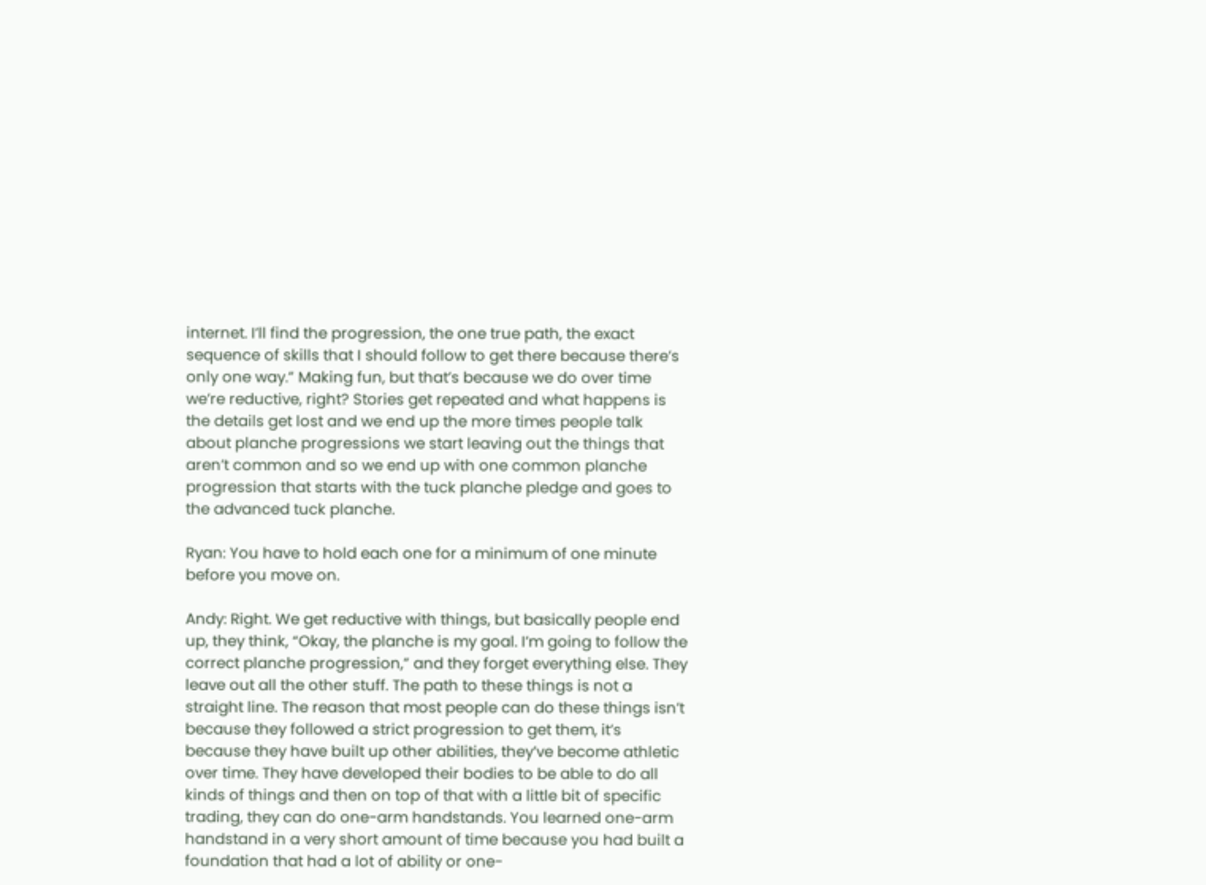internet. I’ll find the progression, the one true path, the exact sequence of skills that I should follow to get there because there’s only one way.” Making fun, but that’s because we do over time we’re reductive, right? Stories get repeated and what happens is the details get lost and we end up the more times people talk about planche progressions we start leaving out the things that aren’t common and so we end up with one common planche progression that starts with the tuck planche pledge and goes to the advanced tuck planche.

Ryan: You have to hold each one for a minimum of one minute before you move on.

Andy: Right. We get reductive with things, but basically people end up, they think, “Okay, the planche is my goal. I’m going to follow the correct planche progression,” and they forget everything else. They leave out all the other stuff. The path to these things is not a straight line. The reason that most people can do these things isn’t because they followed a strict progression to get them, it’s because they have built up other abilities, they’ve become athletic over time. They have developed their bodies to be able to do all kinds of things and then on top of that with a little bit of specific trading, they can do one-arm handstands. You learned one-arm handstand in a very short amount of time because you had built a foundation that had a lot of ability or one-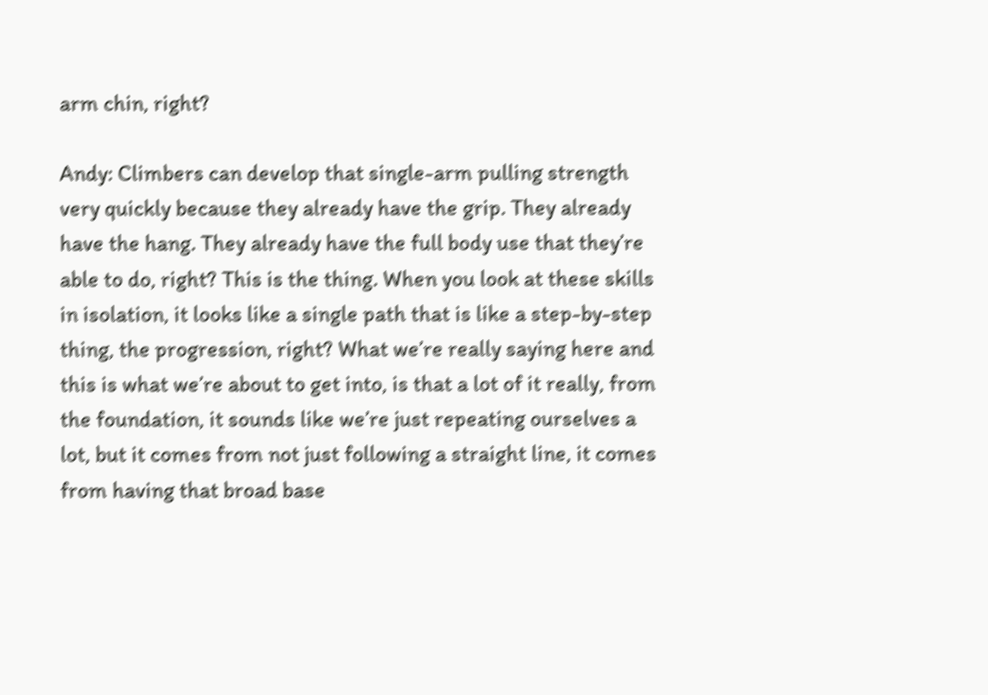arm chin, right?

Andy: Climbers can develop that single-arm pulling strength very quickly because they already have the grip. They already have the hang. They already have the full body use that they’re able to do, right? This is the thing. When you look at these skills in isolation, it looks like a single path that is like a step-by-step thing, the progression, right? What we’re really saying here and this is what we’re about to get into, is that a lot of it really, from the foundation, it sounds like we’re just repeating ourselves a lot, but it comes from not just following a straight line, it comes from having that broad base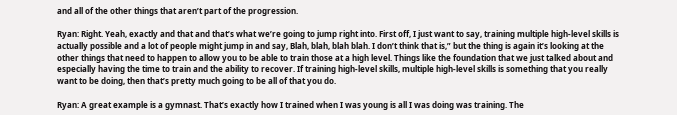and all of the other things that aren’t part of the progression.

Ryan: Right. Yeah, exactly and that and that’s what we’re going to jump right into. First off, I just want to say, training multiple high-level skills is actually possible and a lot of people might jump in and say, Blah, blah, blah blah. I don’t think that is,” but the thing is again it’s looking at the other things that need to happen to allow you to be able to train those at a high level. Things like the foundation that we just talked about and especially having the time to train and the ability to recover. If training high-level skills, multiple high-level skills is something that you really want to be doing, then that’s pretty much going to be all of that you do.

Ryan: A great example is a gymnast. That’s exactly how I trained when I was young is all I was doing was training. The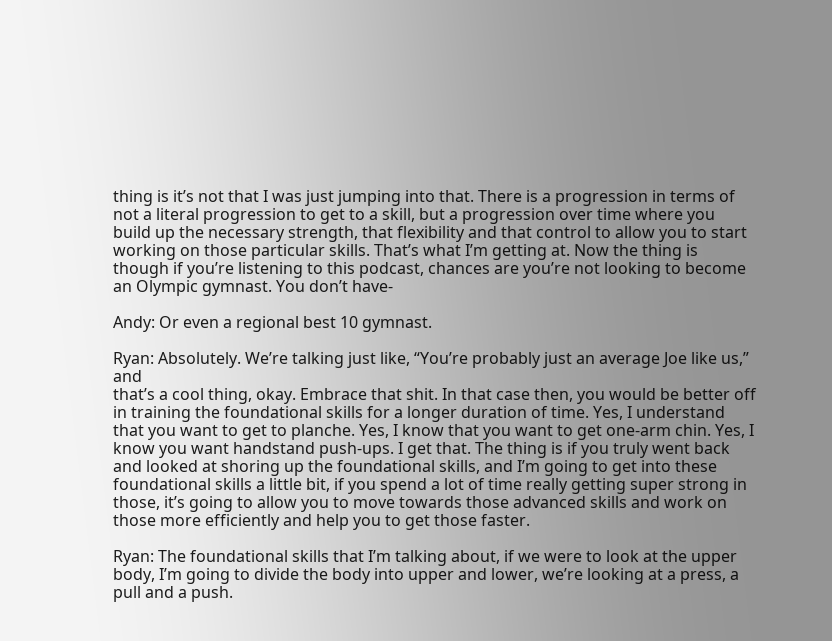thing is it’s not that I was just jumping into that. There is a progression in terms of not a literal progression to get to a skill, but a progression over time where you build up the necessary strength, that flexibility and that control to allow you to start working on those particular skills. That’s what I’m getting at. Now the thing is though if you’re listening to this podcast, chances are you’re not looking to become an Olympic gymnast. You don’t have-

Andy: Or even a regional best 10 gymnast.

Ryan: Absolutely. We’re talking just like, “You’re probably just an average Joe like us,” and
that’s a cool thing, okay. Embrace that shit. In that case then, you would be better off in training the foundational skills for a longer duration of time. Yes, I understand that you want to get to planche. Yes, I know that you want to get one-arm chin. Yes, I know you want handstand push-ups. I get that. The thing is if you truly went back and looked at shoring up the foundational skills, and I’m going to get into these foundational skills a little bit, if you spend a lot of time really getting super strong in those, it’s going to allow you to move towards those advanced skills and work on those more efficiently and help you to get those faster.

Ryan: The foundational skills that I’m talking about, if we were to look at the upper body, I’m going to divide the body into upper and lower, we’re looking at a press, a pull and a push.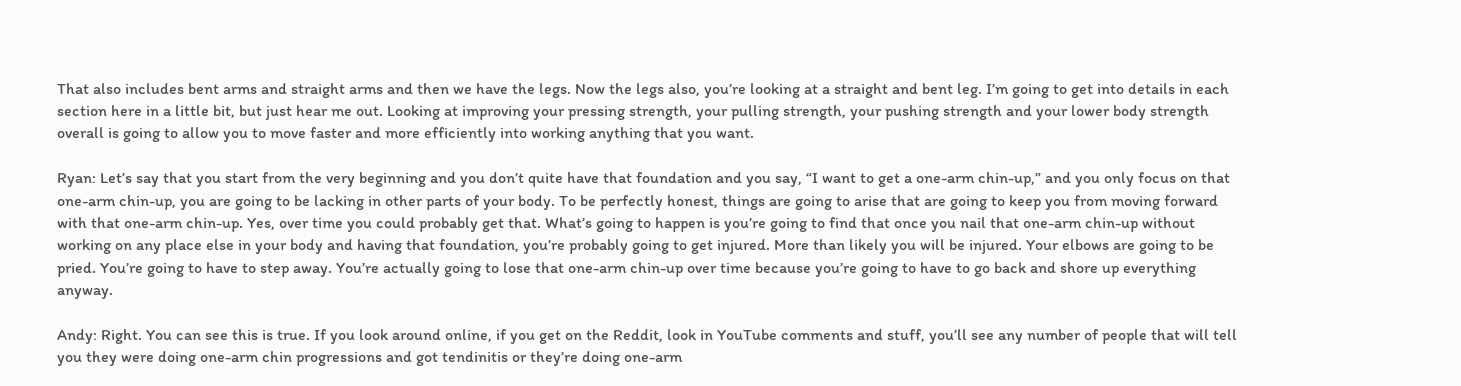That also includes bent arms and straight arms and then we have the legs. Now the legs also, you’re looking at a straight and bent leg. I’m going to get into details in each section here in a little bit, but just hear me out. Looking at improving your pressing strength, your pulling strength, your pushing strength and your lower body strength overall is going to allow you to move faster and more efficiently into working anything that you want.

Ryan: Let’s say that you start from the very beginning and you don’t quite have that foundation and you say, “I want to get a one-arm chin-up,” and you only focus on that one-arm chin-up, you are going to be lacking in other parts of your body. To be perfectly honest, things are going to arise that are going to keep you from moving forward with that one-arm chin-up. Yes, over time you could probably get that. What’s going to happen is you’re going to find that once you nail that one-arm chin-up without working on any place else in your body and having that foundation, you’re probably going to get injured. More than likely you will be injured. Your elbows are going to be pried. You’re going to have to step away. You’re actually going to lose that one-arm chin-up over time because you’re going to have to go back and shore up everything anyway.

Andy: Right. You can see this is true. If you look around online, if you get on the Reddit, look in YouTube comments and stuff, you’ll see any number of people that will tell you they were doing one-arm chin progressions and got tendinitis or they’re doing one-arm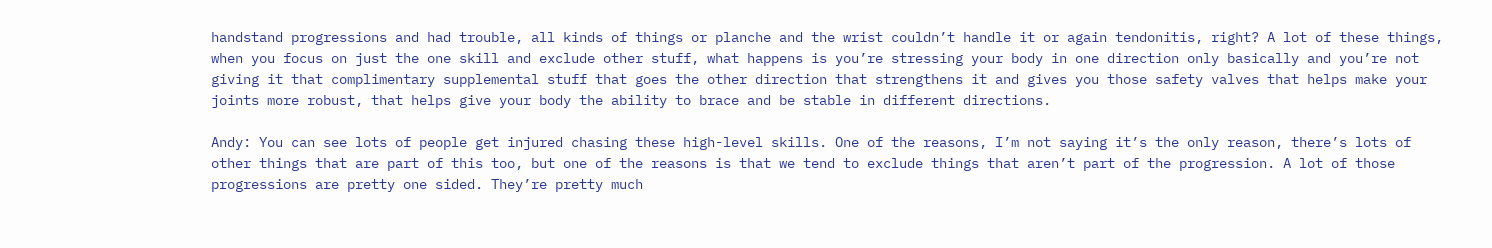handstand progressions and had trouble, all kinds of things or planche and the wrist couldn’t handle it or again tendonitis, right? A lot of these things, when you focus on just the one skill and exclude other stuff, what happens is you’re stressing your body in one direction only basically and you’re not giving it that complimentary supplemental stuff that goes the other direction that strengthens it and gives you those safety valves that helps make your joints more robust, that helps give your body the ability to brace and be stable in different directions.

Andy: You can see lots of people get injured chasing these high-level skills. One of the reasons, I’m not saying it’s the only reason, there’s lots of other things that are part of this too, but one of the reasons is that we tend to exclude things that aren’t part of the progression. A lot of those progressions are pretty one sided. They’re pretty much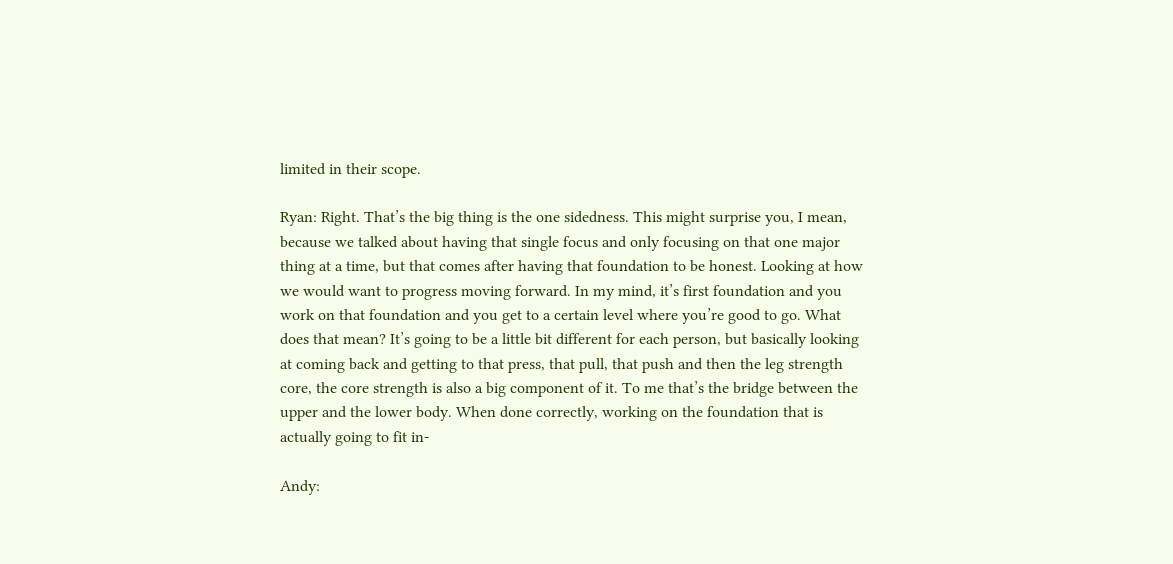limited in their scope.

Ryan: Right. That’s the big thing is the one sidedness. This might surprise you, I mean, because we talked about having that single focus and only focusing on that one major thing at a time, but that comes after having that foundation to be honest. Looking at how we would want to progress moving forward. In my mind, it’s first foundation and you work on that foundation and you get to a certain level where you’re good to go. What does that mean? It’s going to be a little bit different for each person, but basically looking at coming back and getting to that press, that pull, that push and then the leg strength core, the core strength is also a big component of it. To me that’s the bridge between the upper and the lower body. When done correctly, working on the foundation that is actually going to fit in-

Andy: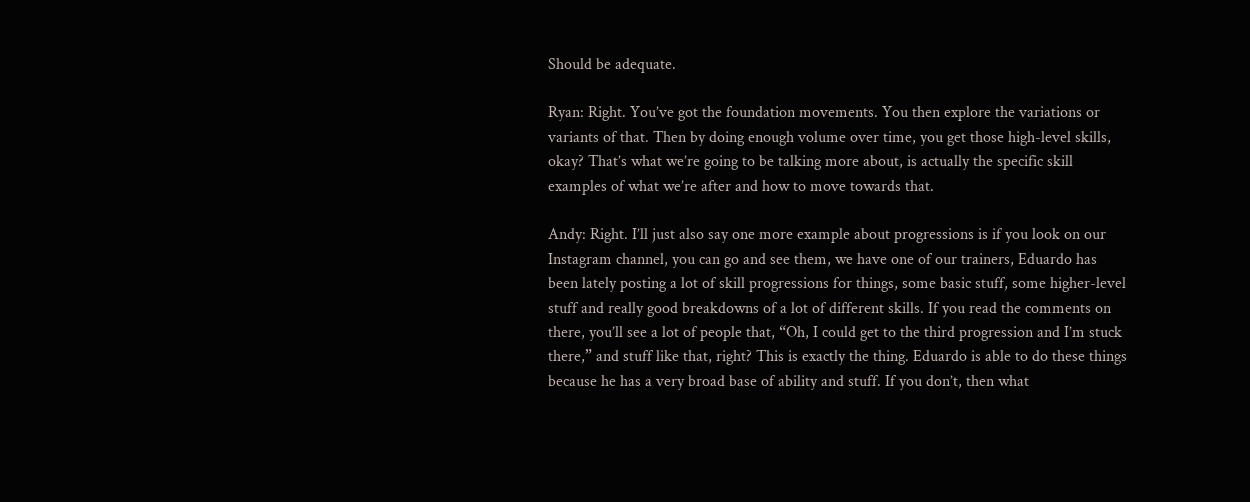Should be adequate.

Ryan: Right. You’ve got the foundation movements. You then explore the variations or variants of that. Then by doing enough volume over time, you get those high-level skills, okay? That’s what we’re going to be talking more about, is actually the specific skill examples of what we’re after and how to move towards that.

Andy: Right. I’ll just also say one more example about progressions is if you look on our Instagram channel, you can go and see them, we have one of our trainers, Eduardo has been lately posting a lot of skill progressions for things, some basic stuff, some higher-level stuff and really good breakdowns of a lot of different skills. If you read the comments on there, you’ll see a lot of people that, “Oh, I could get to the third progression and I’m stuck there,” and stuff like that, right? This is exactly the thing. Eduardo is able to do these things because he has a very broad base of ability and stuff. If you don’t, then what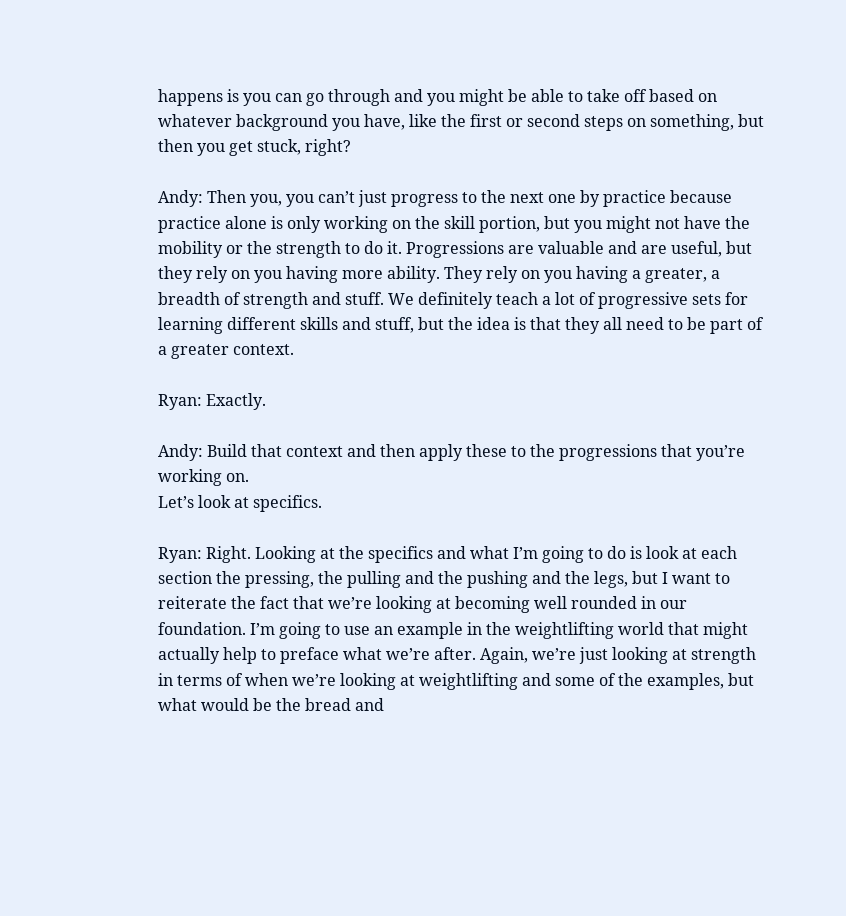happens is you can go through and you might be able to take off based on whatever background you have, like the first or second steps on something, but then you get stuck, right?

Andy: Then you, you can’t just progress to the next one by practice because practice alone is only working on the skill portion, but you might not have the mobility or the strength to do it. Progressions are valuable and are useful, but they rely on you having more ability. They rely on you having a greater, a breadth of strength and stuff. We definitely teach a lot of progressive sets for learning different skills and stuff, but the idea is that they all need to be part of a greater context.

Ryan: Exactly.

Andy: Build that context and then apply these to the progressions that you’re working on.
Let’s look at specifics.

Ryan: Right. Looking at the specifics and what I’m going to do is look at each section the pressing, the pulling and the pushing and the legs, but I want to reiterate the fact that we’re looking at becoming well rounded in our foundation. I’m going to use an example in the weightlifting world that might actually help to preface what we’re after. Again, we’re just looking at strength in terms of when we’re looking at weightlifting and some of the examples, but what would be the bread and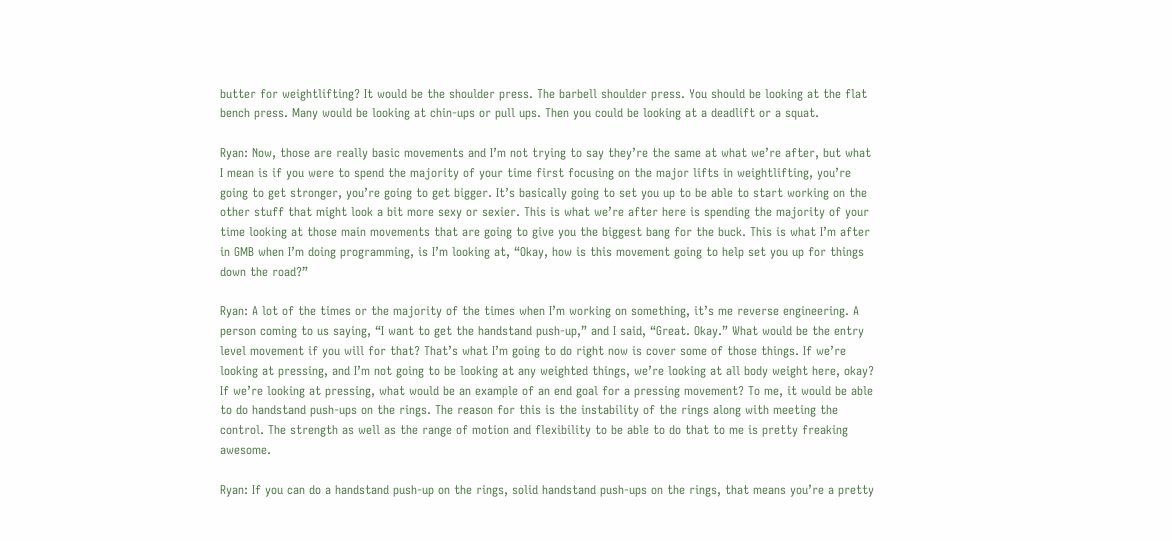butter for weightlifting? It would be the shoulder press. The barbell shoulder press. You should be looking at the flat bench press. Many would be looking at chin-ups or pull ups. Then you could be looking at a deadlift or a squat.

Ryan: Now, those are really basic movements and I’m not trying to say they’re the same at what we’re after, but what I mean is if you were to spend the majority of your time first focusing on the major lifts in weightlifting, you’re going to get stronger, you’re going to get bigger. It’s basically going to set you up to be able to start working on the other stuff that might look a bit more sexy or sexier. This is what we’re after here is spending the majority of your time looking at those main movements that are going to give you the biggest bang for the buck. This is what I’m after in GMB when I’m doing programming, is I’m looking at, “Okay, how is this movement going to help set you up for things down the road?”

Ryan: A lot of the times or the majority of the times when I’m working on something, it’s me reverse engineering. A person coming to us saying, “I want to get the handstand push-up,” and I said, “Great. Okay.” What would be the entry level movement if you will for that? That’s what I’m going to do right now is cover some of those things. If we’re looking at pressing, and I’m not going to be looking at any weighted things, we’re looking at all body weight here, okay? If we’re looking at pressing, what would be an example of an end goal for a pressing movement? To me, it would be able to do handstand push-ups on the rings. The reason for this is the instability of the rings along with meeting the control. The strength as well as the range of motion and flexibility to be able to do that to me is pretty freaking awesome.

Ryan: If you can do a handstand push-up on the rings, solid handstand push-ups on the rings, that means you’re a pretty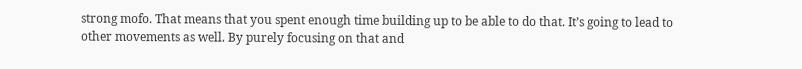strong mofo. That means that you spent enough time building up to be able to do that. It’s going to lead to other movements as well. By purely focusing on that and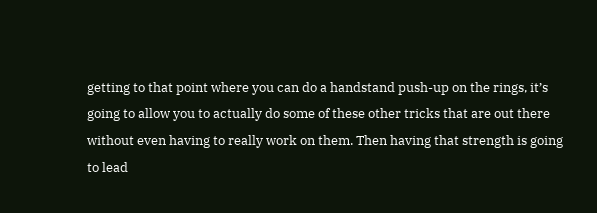getting to that point where you can do a handstand push-up on the rings, it’s going to allow you to actually do some of these other tricks that are out there without even having to really work on them. Then having that strength is going to lead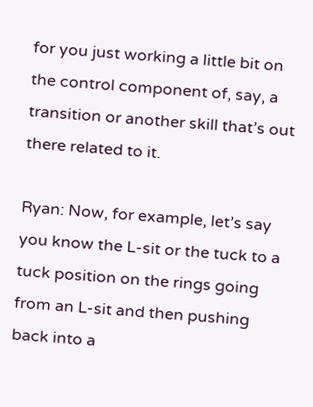for you just working a little bit on the control component of, say, a transition or another skill that’s out there related to it.

Ryan: Now, for example, let’s say you know the L-sit or the tuck to a tuck position on the rings going from an L-sit and then pushing back into a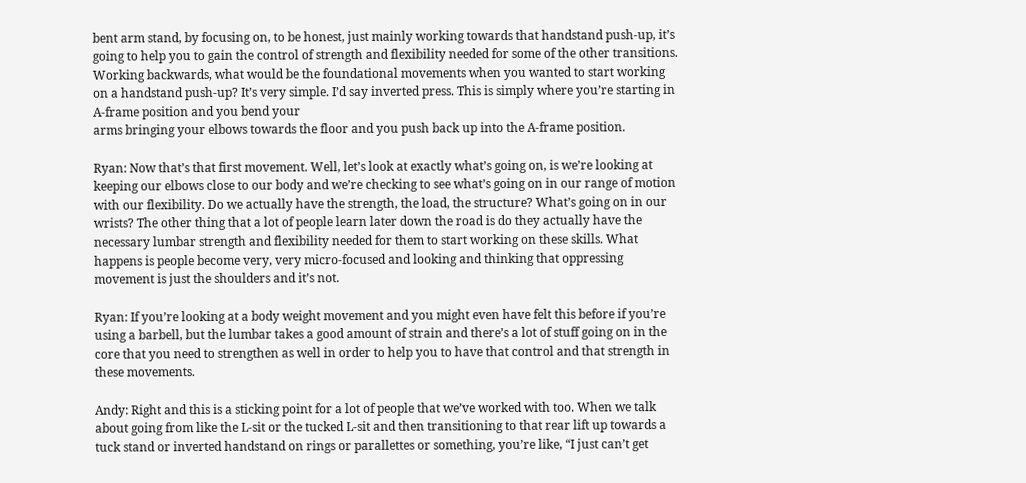bent arm stand, by focusing on, to be honest, just mainly working towards that handstand push-up, it’s going to help you to gain the control of strength and flexibility needed for some of the other transitions. Working backwards, what would be the foundational movements when you wanted to start working on a handstand push-up? It’s very simple. I’d say inverted press. This is simply where you’re starting in A-frame position and you bend your
arms bringing your elbows towards the floor and you push back up into the A-frame position.

Ryan: Now that’s that first movement. Well, let’s look at exactly what’s going on, is we’re looking at keeping our elbows close to our body and we’re checking to see what’s going on in our range of motion with our flexibility. Do we actually have the strength, the load, the structure? What’s going on in our wrists? The other thing that a lot of people learn later down the road is do they actually have the necessary lumbar strength and flexibility needed for them to start working on these skills. What happens is people become very, very micro-focused and looking and thinking that oppressing movement is just the shoulders and it’s not.

Ryan: If you’re looking at a body weight movement and you might even have felt this before if you’re using a barbell, but the lumbar takes a good amount of strain and there’s a lot of stuff going on in the core that you need to strengthen as well in order to help you to have that control and that strength in these movements.

Andy: Right and this is a sticking point for a lot of people that we’ve worked with too. When we talk about going from like the L-sit or the tucked L-sit and then transitioning to that rear lift up towards a tuck stand or inverted handstand on rings or parallettes or something, you’re like, “I just can’t get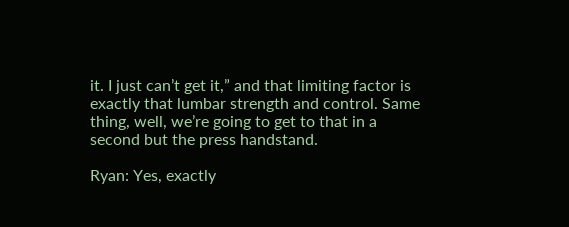it. I just can’t get it,” and that limiting factor is exactly that lumbar strength and control. Same thing, well, we’re going to get to that in a second but the press handstand.

Ryan: Yes, exactly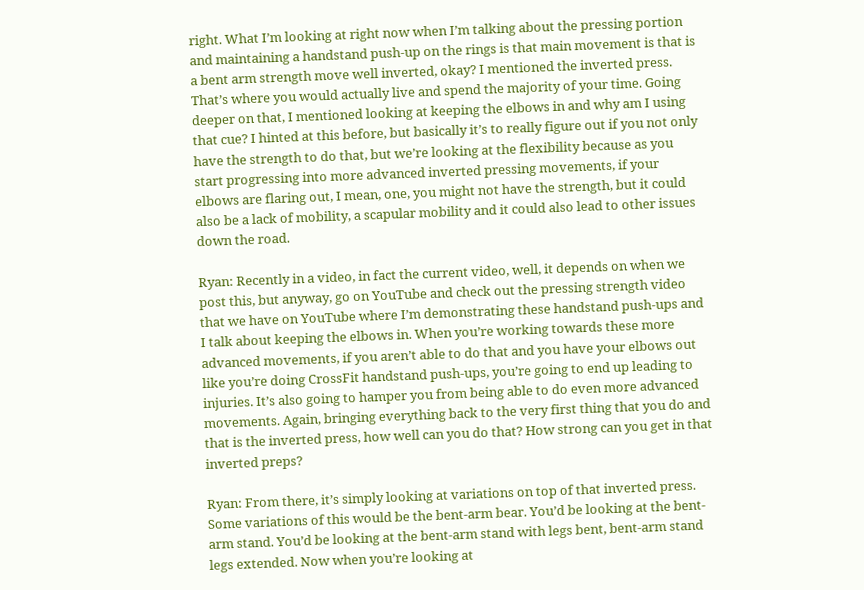right. What I’m looking at right now when I’m talking about the pressing portion and maintaining a handstand push-up on the rings is that main movement is that is a bent arm strength move well inverted, okay? I mentioned the inverted press. That’s where you would actually live and spend the majority of your time. Going deeper on that, I mentioned looking at keeping the elbows in and why am I using that cue? I hinted at this before, but basically it’s to really figure out if you not only have the strength to do that, but we’re looking at the flexibility because as you start progressing into more advanced inverted pressing movements, if your elbows are flaring out, I mean, one, you might not have the strength, but it could also be a lack of mobility, a scapular mobility and it could also lead to other issues down the road.

Ryan: Recently in a video, in fact the current video, well, it depends on when we post this, but anyway, go on YouTube and check out the pressing strength video that we have on YouTube where I’m demonstrating these handstand push-ups and I talk about keeping the elbows in. When you’re working towards these more advanced movements, if you aren’t able to do that and you have your elbows out like you’re doing CrossFit handstand push-ups, you’re going to end up leading to injuries. It’s also going to hamper you from being able to do even more advanced movements. Again, bringing everything back to the very first thing that you do and that is the inverted press, how well can you do that? How strong can you get in that inverted preps?

Ryan: From there, it’s simply looking at variations on top of that inverted press. Some variations of this would be the bent-arm bear. You’d be looking at the bent-arm stand. You’d be looking at the bent-arm stand with legs bent, bent-arm stand legs extended. Now when you’re looking at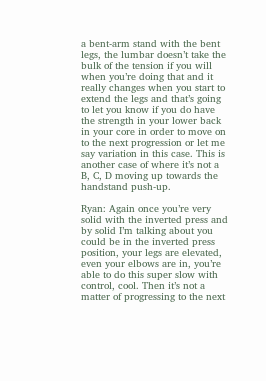a bent-arm stand with the bent legs, the lumbar doesn’t take the bulk of the tension if you will when you’re doing that and it really changes when you start to extend the legs and that’s going to let you know if you do have the strength in your lower back in your core in order to move on to the next progression or let me say variation in this case. This is another case of where it’s not a B, C, D moving up towards the handstand push-up.

Ryan: Again once you’re very solid with the inverted press and by solid I’m talking about you could be in the inverted press position, your legs are elevated, even your elbows are in, you’re able to do this super slow with control, cool. Then it’s not a matter of progressing to the next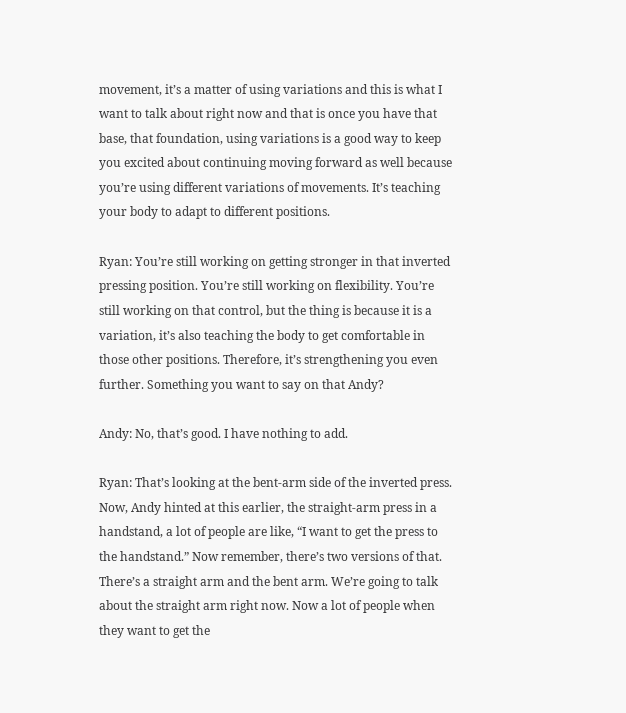movement, it’s a matter of using variations and this is what I want to talk about right now and that is once you have that base, that foundation, using variations is a good way to keep you excited about continuing moving forward as well because you’re using different variations of movements. It’s teaching your body to adapt to different positions.

Ryan: You’re still working on getting stronger in that inverted pressing position. You’re still working on flexibility. You’re still working on that control, but the thing is because it is a variation, it’s also teaching the body to get comfortable in those other positions. Therefore, it’s strengthening you even further. Something you want to say on that Andy?

Andy: No, that’s good. I have nothing to add.

Ryan: That’s looking at the bent-arm side of the inverted press. Now, Andy hinted at this earlier, the straight-arm press in a handstand, a lot of people are like, “I want to get the press to the handstand.” Now remember, there’s two versions of that. There’s a straight arm and the bent arm. We’re going to talk about the straight arm right now. Now a lot of people when they want to get the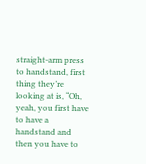straight-arm press to handstand, first thing they’re looking at is, “Oh, yeah, you first have to have a handstand and then you have to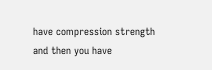have compression strength and then you have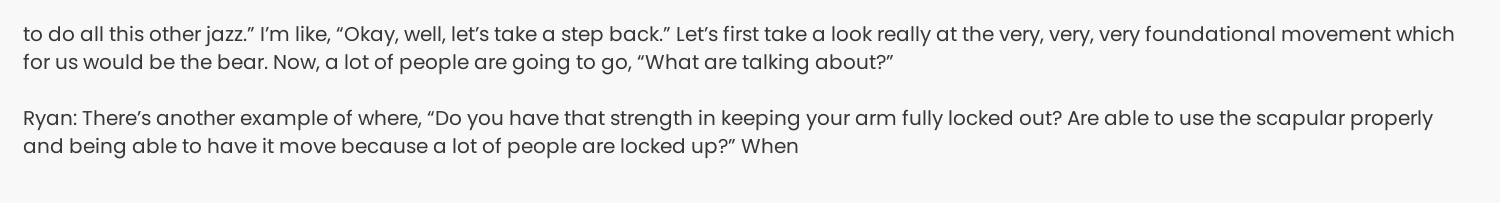to do all this other jazz.” I’m like, “Okay, well, let’s take a step back.” Let’s first take a look really at the very, very, very foundational movement which for us would be the bear. Now, a lot of people are going to go, “What are talking about?”

Ryan: There’s another example of where, “Do you have that strength in keeping your arm fully locked out? Are able to use the scapular properly and being able to have it move because a lot of people are locked up?” When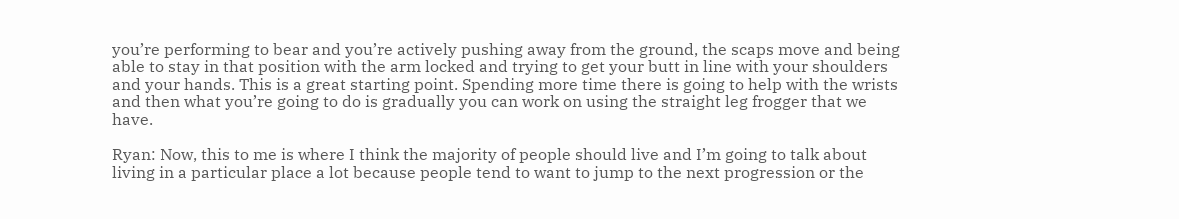you’re performing to bear and you’re actively pushing away from the ground, the scaps move and being able to stay in that position with the arm locked and trying to get your butt in line with your shoulders and your hands. This is a great starting point. Spending more time there is going to help with the wrists and then what you’re going to do is gradually you can work on using the straight leg frogger that we have.

Ryan: Now, this to me is where I think the majority of people should live and I’m going to talk about living in a particular place a lot because people tend to want to jump to the next progression or the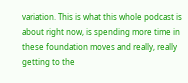variation. This is what this whole podcast is about right now, is spending more time in these foundation moves and really, really getting to the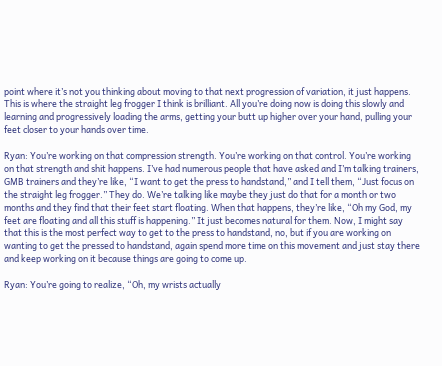point where it’s not you thinking about moving to that next progression of variation, it just happens. This is where the straight leg frogger I think is brilliant. All you’re doing now is doing this slowly and learning and progressively loading the arms, getting your butt up higher over your hand, pulling your feet closer to your hands over time.

Ryan: You’re working on that compression strength. You’re working on that control. You’re working on that strength and shit happens. I’ve had numerous people that have asked and I’m talking trainers, GMB trainers and they’re like, “I want to get the press to handstand,” and I tell them, “Just focus on the straight leg frogger.” They do. We’re talking like maybe they just do that for a month or two months and they find that their feet start floating. When that happens, they’re like, “Oh my God, my feet are floating and all this stuff is happening.” It just becomes natural for them. Now, I might say that this is the most perfect way to get to the press to handstand, no, but if you are working on wanting to get the pressed to handstand, again spend more time on this movement and just stay there and keep working on it because things are going to come up.

Ryan: You’re going to realize, “Oh, my wrists actually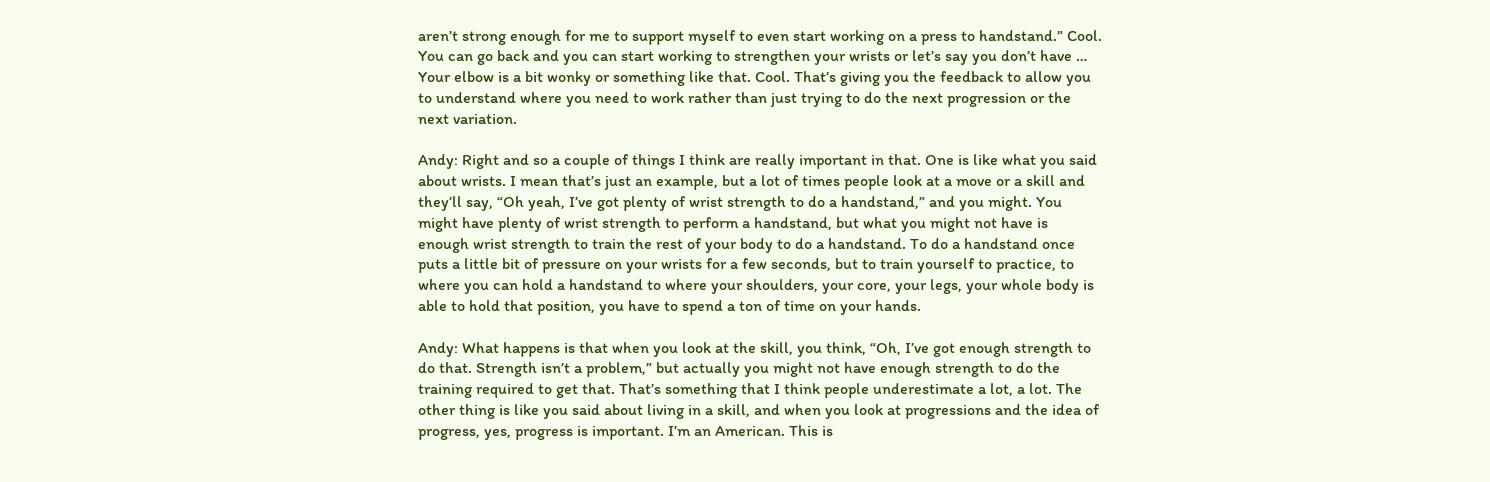aren’t strong enough for me to support myself to even start working on a press to handstand.” Cool. You can go back and you can start working to strengthen your wrists or let’s say you don’t have … Your elbow is a bit wonky or something like that. Cool. That’s giving you the feedback to allow you to understand where you need to work rather than just trying to do the next progression or the next variation.

Andy: Right and so a couple of things I think are really important in that. One is like what you said about wrists. I mean that’s just an example, but a lot of times people look at a move or a skill and they’ll say, “Oh yeah, I’ve got plenty of wrist strength to do a handstand,” and you might. You might have plenty of wrist strength to perform a handstand, but what you might not have is enough wrist strength to train the rest of your body to do a handstand. To do a handstand once puts a little bit of pressure on your wrists for a few seconds, but to train yourself to practice, to where you can hold a handstand to where your shoulders, your core, your legs, your whole body is able to hold that position, you have to spend a ton of time on your hands.

Andy: What happens is that when you look at the skill, you think, “Oh, I’ve got enough strength to do that. Strength isn’t a problem,” but actually you might not have enough strength to do the training required to get that. That’s something that I think people underestimate a lot, a lot. The other thing is like you said about living in a skill, and when you look at progressions and the idea of progress, yes, progress is important. I’m an American. This is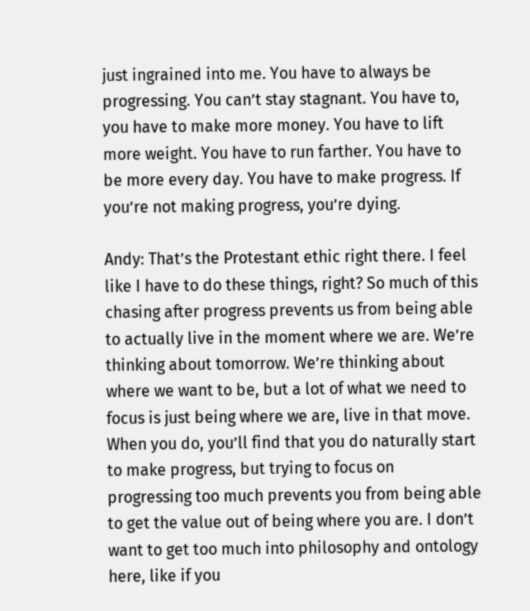just ingrained into me. You have to always be progressing. You can’t stay stagnant. You have to, you have to make more money. You have to lift more weight. You have to run farther. You have to be more every day. You have to make progress. If you’re not making progress, you’re dying.

Andy: That’s the Protestant ethic right there. I feel like I have to do these things, right? So much of this chasing after progress prevents us from being able to actually live in the moment where we are. We’re thinking about tomorrow. We’re thinking about where we want to be, but a lot of what we need to focus is just being where we are, live in that move. When you do, you’ll find that you do naturally start to make progress, but trying to focus on progressing too much prevents you from being able to get the value out of being where you are. I don’t want to get too much into philosophy and ontology here, like if you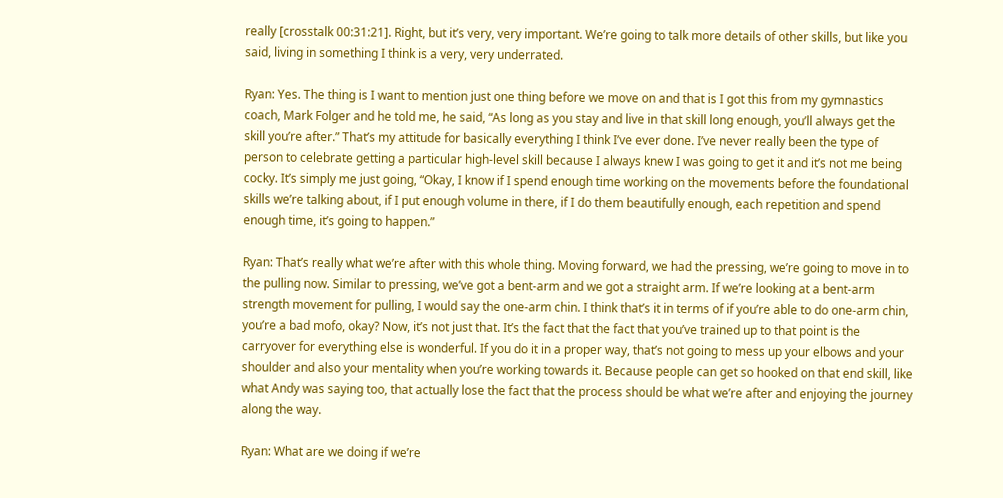really [crosstalk 00:31:21]. Right, but it’s very, very important. We’re going to talk more details of other skills, but like you said, living in something I think is a very, very underrated.

Ryan: Yes. The thing is I want to mention just one thing before we move on and that is I got this from my gymnastics coach, Mark Folger and he told me, he said, “As long as you stay and live in that skill long enough, you’ll always get the skill you’re after.” That’s my attitude for basically everything I think I’ve ever done. I’ve never really been the type of person to celebrate getting a particular high-level skill because I always knew I was going to get it and it’s not me being cocky. It’s simply me just going, “Okay, I know if I spend enough time working on the movements before the foundational skills we’re talking about, if I put enough volume in there, if I do them beautifully enough, each repetition and spend enough time, it’s going to happen.”

Ryan: That’s really what we’re after with this whole thing. Moving forward, we had the pressing, we’re going to move in to the pulling now. Similar to pressing, we’ve got a bent-arm and we got a straight arm. If we’re looking at a bent-arm strength movement for pulling, I would say the one-arm chin. I think that’s it in terms of if you’re able to do one-arm chin, you’re a bad mofo, okay? Now, it’s not just that. It’s the fact that the fact that you’ve trained up to that point is the carryover for everything else is wonderful. If you do it in a proper way, that’s not going to mess up your elbows and your shoulder and also your mentality when you’re working towards it. Because people can get so hooked on that end skill, like what Andy was saying too, that actually lose the fact that the process should be what we’re after and enjoying the journey along the way.

Ryan: What are we doing if we’re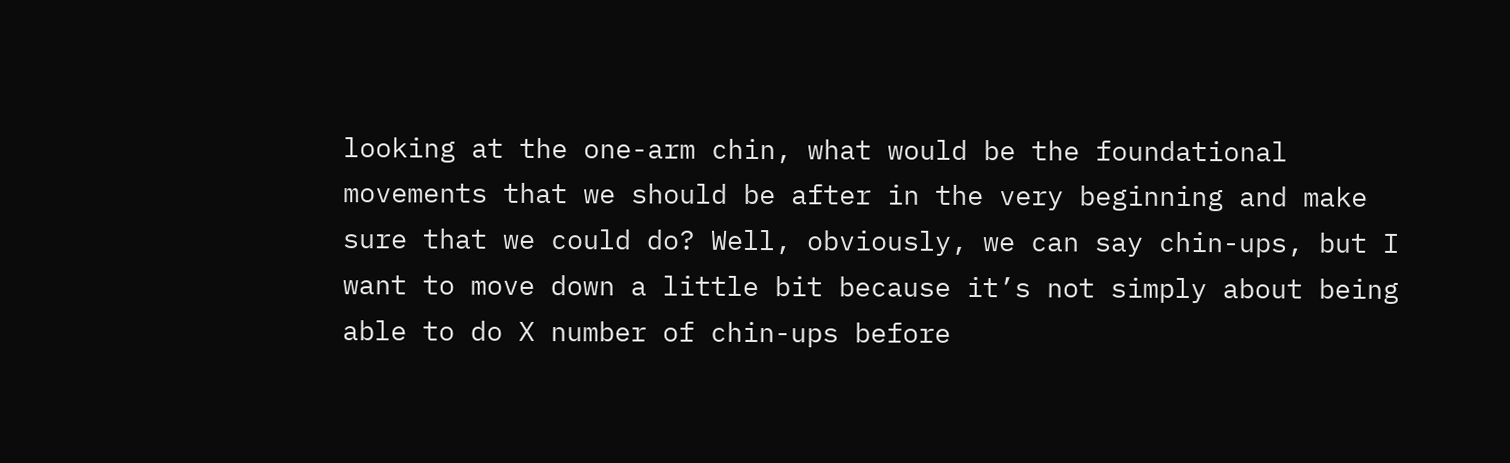looking at the one-arm chin, what would be the foundational movements that we should be after in the very beginning and make sure that we could do? Well, obviously, we can say chin-ups, but I want to move down a little bit because it’s not simply about being able to do X number of chin-ups before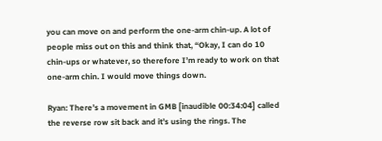you can move on and perform the one-arm chin-up. A lot of people miss out on this and think that, “Okay, I can do 10 chin-ups or whatever, so therefore I’m ready to work on that one-arm chin. I would move things down.

Ryan: There’s a movement in GMB [inaudible 00:34:04] called the reverse row sit back and it’s using the rings. The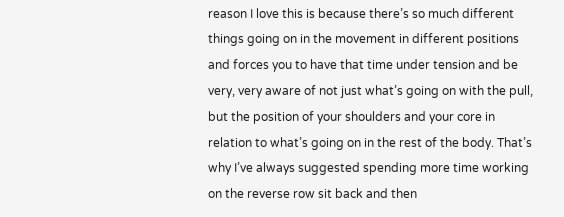reason I love this is because there’s so much different things going on in the movement in different positions and forces you to have that time under tension and be very, very aware of not just what’s going on with the pull, but the position of your shoulders and your core in relation to what’s going on in the rest of the body. That’s why I’ve always suggested spending more time working on the reverse row sit back and then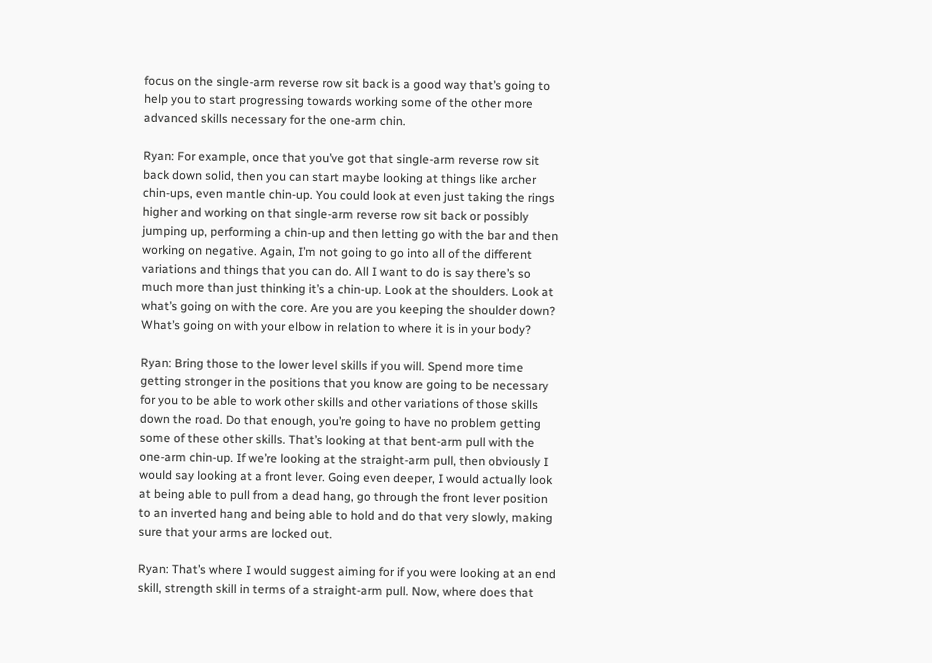focus on the single-arm reverse row sit back is a good way that’s going to help you to start progressing towards working some of the other more advanced skills necessary for the one-arm chin.

Ryan: For example, once that you’ve got that single-arm reverse row sit back down solid, then you can start maybe looking at things like archer chin-ups, even mantle chin-up. You could look at even just taking the rings higher and working on that single-arm reverse row sit back or possibly jumping up, performing a chin-up and then letting go with the bar and then working on negative. Again, I’m not going to go into all of the different variations and things that you can do. All I want to do is say there’s so much more than just thinking it’s a chin-up. Look at the shoulders. Look at what’s going on with the core. Are you are you keeping the shoulder down? What’s going on with your elbow in relation to where it is in your body?

Ryan: Bring those to the lower level skills if you will. Spend more time getting stronger in the positions that you know are going to be necessary for you to be able to work other skills and other variations of those skills down the road. Do that enough, you’re going to have no problem getting some of these other skills. That’s looking at that bent-arm pull with the one-arm chin-up. If we’re looking at the straight-arm pull, then obviously I would say looking at a front lever. Going even deeper, I would actually look at being able to pull from a dead hang, go through the front lever position to an inverted hang and being able to hold and do that very slowly, making sure that your arms are locked out.

Ryan: That’s where I would suggest aiming for if you were looking at an end skill, strength skill in terms of a straight-arm pull. Now, where does that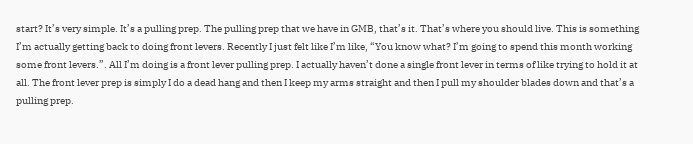start? It’s very simple. It’s a pulling prep. The pulling prep that we have in GMB, that’s it. That’s where you should live. This is something I’m actually getting back to doing front levers. Recently I just felt like I’m like, “You know what? I’m going to spend this month working some front levers.”. All I’m doing is a front lever pulling prep. I actually haven’t done a single front lever in terms of like trying to hold it at all. The front lever prep is simply I do a dead hang and then I keep my arms straight and then I pull my shoulder blades down and that’s a pulling prep.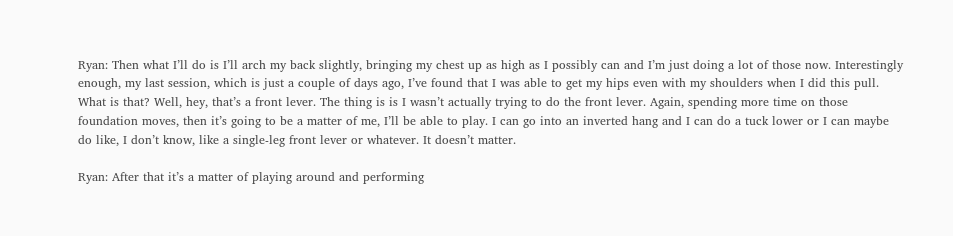Ryan: Then what I’ll do is I’ll arch my back slightly, bringing my chest up as high as I possibly can and I’m just doing a lot of those now. Interestingly enough, my last session, which is just a couple of days ago, I’ve found that I was able to get my hips even with my shoulders when I did this pull. What is that? Well, hey, that’s a front lever. The thing is is I wasn’t actually trying to do the front lever. Again, spending more time on those foundation moves, then it’s going to be a matter of me, I’ll be able to play. I can go into an inverted hang and I can do a tuck lower or I can maybe do like, I don’t know, like a single-leg front lever or whatever. It doesn’t matter.

Ryan: After that it’s a matter of playing around and performing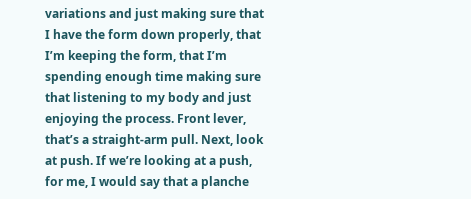variations and just making sure that I have the form down properly, that I’m keeping the form, that I’m spending enough time making sure that listening to my body and just enjoying the process. Front lever, that’s a straight-arm pull. Next, look at push. If we’re looking at a push, for me, I would say that a planche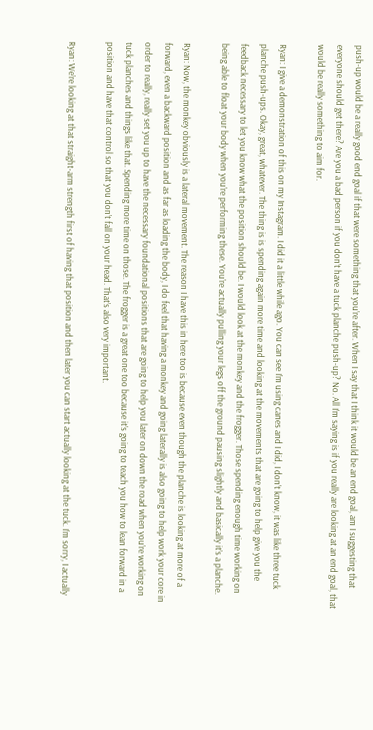push-up would be a really good end goal if that were something that you’re after. When I say that I think it would be an end goal, am I suggesting that everyone should get there? Are you a bad person if you don’t have a tuck planche push-up? No. All I’m saying is if you really are looking at an end goal, that would be really something to aim for.

Ryan: I give a demonstration of this on my Instagram. I did it a little while ago. You can see I’m using canes and I did, I don’t know, it was like three tuck planche push-ups. Okay, great, whatever. The thing is is spending again more time and looking at the movements that are going to help give you the feedback necessary to let you know what the position should be. I would look at the monkey and the frogger. Those spending enough time working on being able to float your body when you’re performing these. You’re actually pulling your legs off the ground pausing slightly and basically it’s a planche.

Ryan: Now, the monkey obviously is a lateral movement. The reason I have this in here too is because even though the planche is looking at more of a forward, even a backward position and as far as loading the body, I do feel that having a monkey and going laterally is also going to help work your core in order to really, really set you up to have the necessary foundational positions that are going to help you later on down the road when you’re working on tuck planches and things like that. Spending more time on those. The frogger is a great one too because it’s going to teach you how to lean forward in a position and have that control so that you don’t fall on your head. That’s also very important.

Ryan: We’re looking at that straight-arm strength first of having that position and then later you can start actually looking at the tuck. I’m sorry, I actually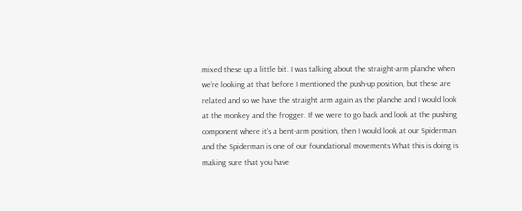mixed these up a little bit. I was talking about the straight-arm planche when we’re looking at that before I mentioned the push-up position, but these are related and so we have the straight arm again as the planche and I would look at the monkey and the frogger. If we were to go back and look at the pushing component where it’s a bent-arm position, then I would look at our Spiderman and the Spiderman is one of our foundational movements What this is doing is making sure that you have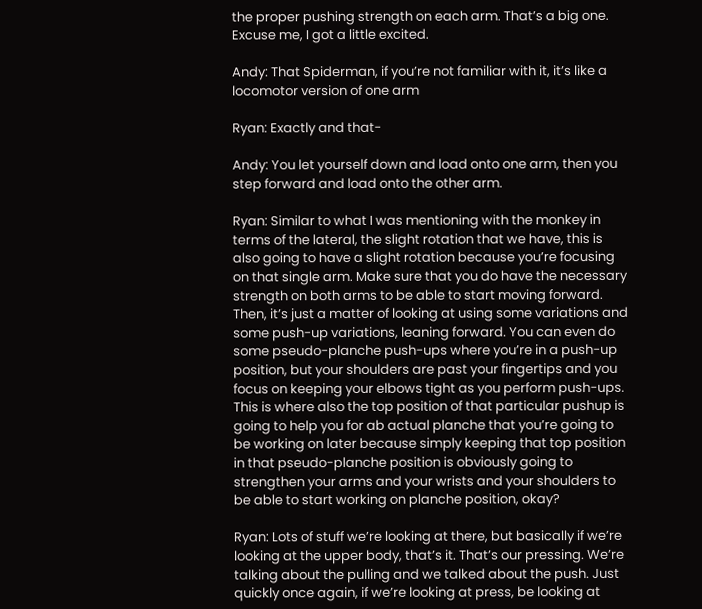the proper pushing strength on each arm. That’s a big one. Excuse me, I got a little excited.

Andy: That Spiderman, if you’re not familiar with it, it’s like a locomotor version of one arm

Ryan: Exactly and that-

Andy: You let yourself down and load onto one arm, then you step forward and load onto the other arm.

Ryan: Similar to what I was mentioning with the monkey in terms of the lateral, the slight rotation that we have, this is also going to have a slight rotation because you’re focusing on that single arm. Make sure that you do have the necessary strength on both arms to be able to start moving forward. Then, it’s just a matter of looking at using some variations and some push-up variations, leaning forward. You can even do some pseudo-planche push-ups where you’re in a push-up position, but your shoulders are past your fingertips and you focus on keeping your elbows tight as you perform push-ups. This is where also the top position of that particular pushup is going to help you for ab actual planche that you’re going to be working on later because simply keeping that top position in that pseudo-planche position is obviously going to strengthen your arms and your wrists and your shoulders to be able to start working on planche position, okay?

Ryan: Lots of stuff we’re looking at there, but basically if we’re looking at the upper body, that’s it. That’s our pressing. We’re talking about the pulling and we talked about the push. Just quickly once again, if we’re looking at press, be looking at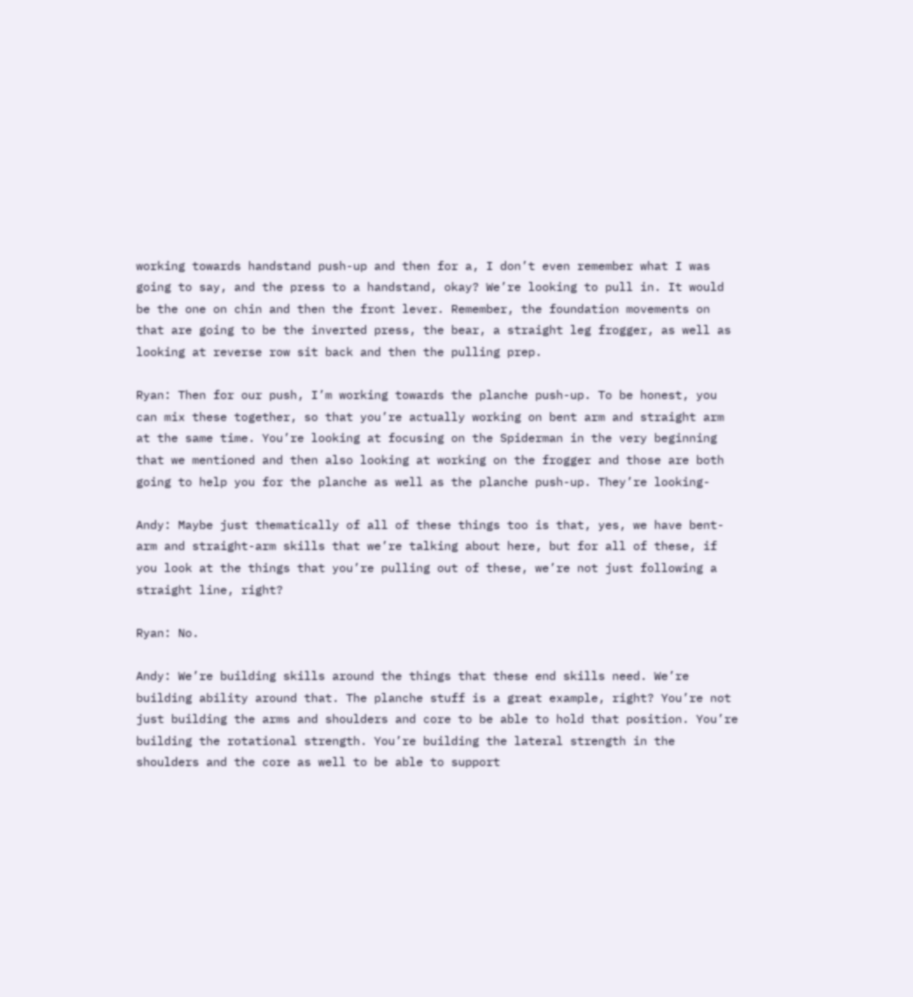working towards handstand push-up and then for a, I don’t even remember what I was going to say, and the press to a handstand, okay? We’re looking to pull in. It would be the one on chin and then the front lever. Remember, the foundation movements on that are going to be the inverted press, the bear, a straight leg frogger, as well as looking at reverse row sit back and then the pulling prep.

Ryan: Then for our push, I’m working towards the planche push-up. To be honest, you can mix these together, so that you’re actually working on bent arm and straight arm at the same time. You’re looking at focusing on the Spiderman in the very beginning that we mentioned and then also looking at working on the frogger and those are both going to help you for the planche as well as the planche push-up. They’re looking-

Andy: Maybe just thematically of all of these things too is that, yes, we have bent-arm and straight-arm skills that we’re talking about here, but for all of these, if you look at the things that you’re pulling out of these, we’re not just following a straight line, right?

Ryan: No.

Andy: We’re building skills around the things that these end skills need. We’re building ability around that. The planche stuff is a great example, right? You’re not just building the arms and shoulders and core to be able to hold that position. You’re building the rotational strength. You’re building the lateral strength in the shoulders and the core as well to be able to support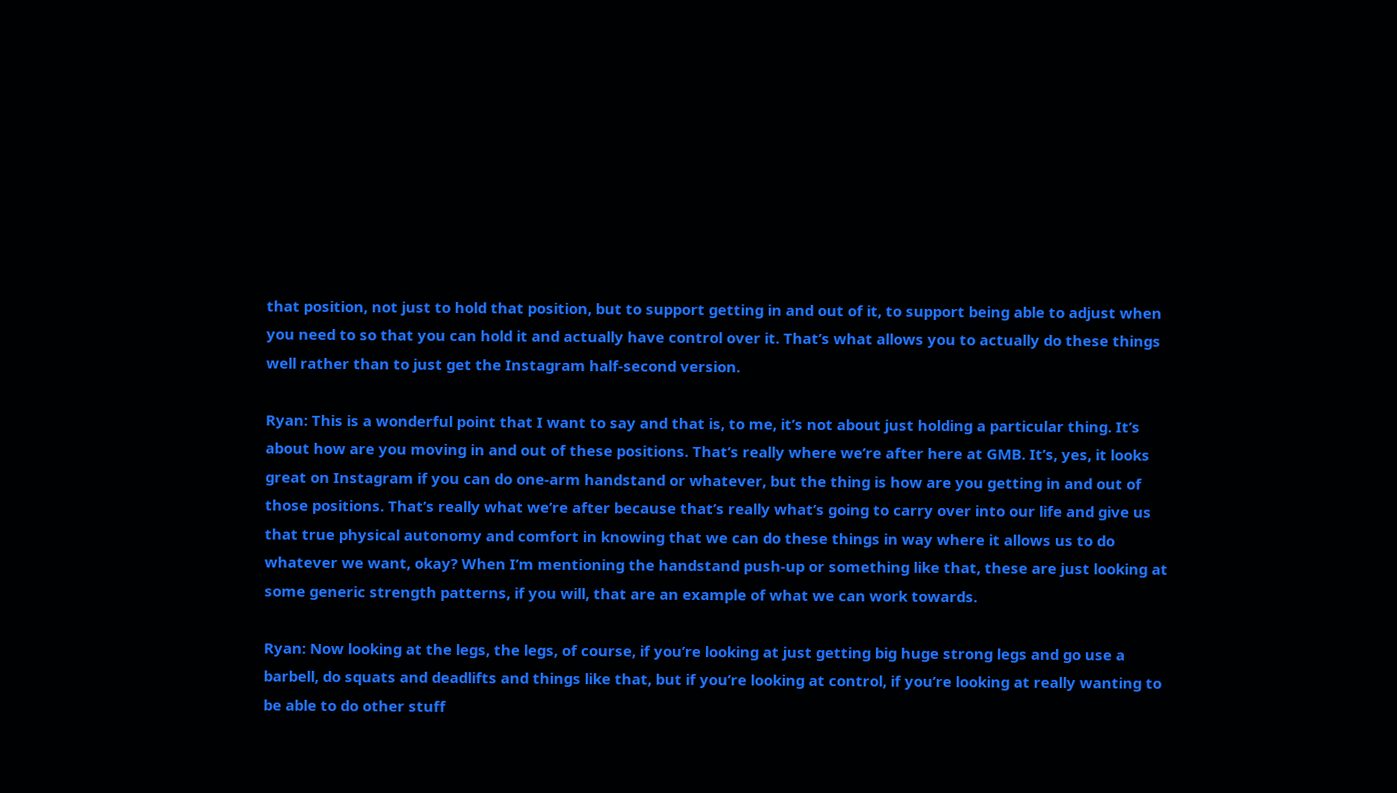that position, not just to hold that position, but to support getting in and out of it, to support being able to adjust when you need to so that you can hold it and actually have control over it. That’s what allows you to actually do these things well rather than to just get the Instagram half-second version.

Ryan: This is a wonderful point that I want to say and that is, to me, it’s not about just holding a particular thing. It’s about how are you moving in and out of these positions. That’s really where we’re after here at GMB. It’s, yes, it looks great on Instagram if you can do one-arm handstand or whatever, but the thing is how are you getting in and out of those positions. That’s really what we’re after because that’s really what’s going to carry over into our life and give us that true physical autonomy and comfort in knowing that we can do these things in way where it allows us to do whatever we want, okay? When I’m mentioning the handstand push-up or something like that, these are just looking at some generic strength patterns, if you will, that are an example of what we can work towards.

Ryan: Now looking at the legs, the legs, of course, if you’re looking at just getting big huge strong legs and go use a barbell, do squats and deadlifts and things like that, but if you’re looking at control, if you’re looking at really wanting to be able to do other stuff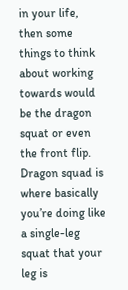in your life, then some things to think about working towards would be the dragon squat or even the front flip. Dragon squad is where basically you’re doing like a single-leg squat that your leg is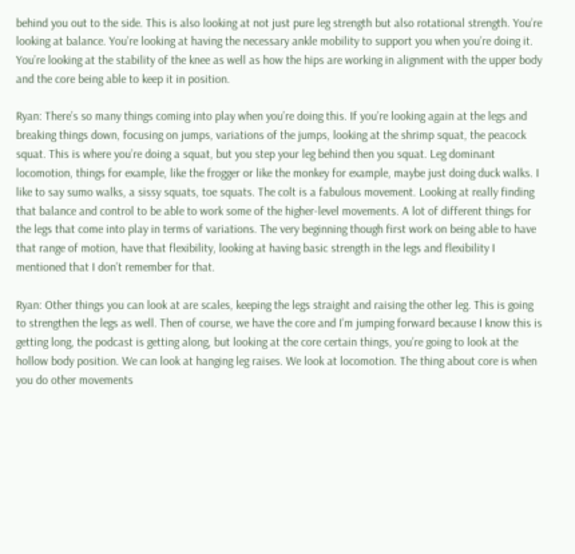behind you out to the side. This is also looking at not just pure leg strength but also rotational strength. You’re looking at balance. You’re looking at having the necessary ankle mobility to support you when you’re doing it. You’re looking at the stability of the knee as well as how the hips are working in alignment with the upper body and the core being able to keep it in position.

Ryan: There’s so many things coming into play when you’re doing this. If you’re looking again at the legs and breaking things down, focusing on jumps, variations of the jumps, looking at the shrimp squat, the peacock squat. This is where you’re doing a squat, but you step your leg behind then you squat. Leg dominant locomotion, things for example, like the frogger or like the monkey for example, maybe just doing duck walks. I like to say sumo walks, a sissy squats, toe squats. The colt is a fabulous movement. Looking at really finding that balance and control to be able to work some of the higher-level movements. A lot of different things for the legs that come into play in terms of variations. The very beginning though first work on being able to have that range of motion, have that flexibility, looking at having basic strength in the legs and flexibility I mentioned that I don’t remember for that.

Ryan: Other things you can look at are scales, keeping the legs straight and raising the other leg. This is going to strengthen the legs as well. Then of course, we have the core and I’m jumping forward because I know this is getting long, the podcast is getting along, but looking at the core certain things, you’re going to look at the hollow body position. We can look at hanging leg raises. We look at locomotion. The thing about core is when you do other movements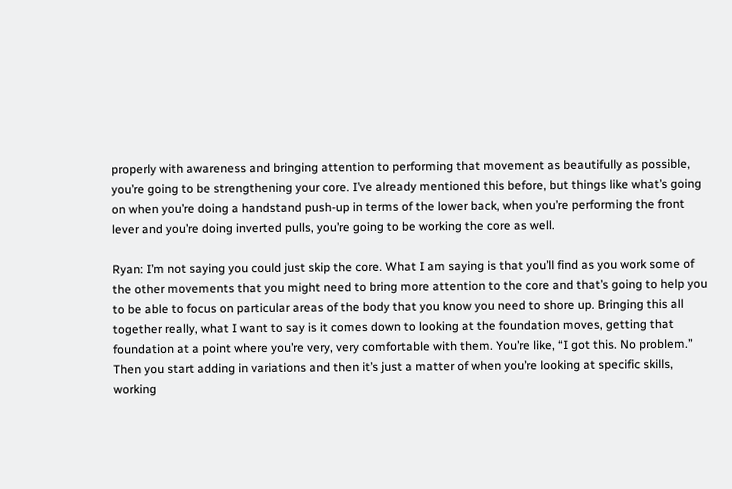properly with awareness and bringing attention to performing that movement as beautifully as possible, you’re going to be strengthening your core. I’ve already mentioned this before, but things like what’s going on when you’re doing a handstand push-up in terms of the lower back, when you’re performing the front lever and you’re doing inverted pulls, you’re going to be working the core as well.

Ryan: I’m not saying you could just skip the core. What I am saying is that you’ll find as you work some of the other movements that you might need to bring more attention to the core and that’s going to help you to be able to focus on particular areas of the body that you know you need to shore up. Bringing this all together really, what I want to say is it comes down to looking at the foundation moves, getting that foundation at a point where you’re very, very comfortable with them. You’re like, “I got this. No problem.” Then you start adding in variations and then it’s just a matter of when you’re looking at specific skills, working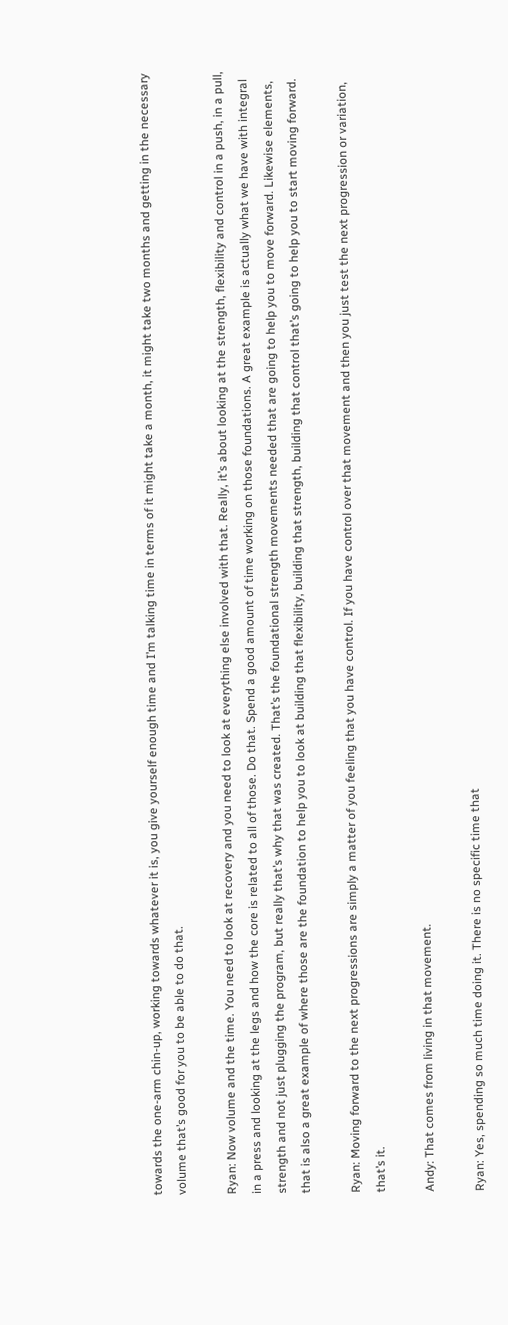towards the one-arm chin-up, working towards whatever it is, you give yourself enough time and I’m talking time in terms of it might take a month, it might take two months and getting in the necessary volume that’s good for you to be able to do that.

Ryan: Now volume and the time. You need to look at recovery and you need to look at everything else involved with that. Really, it’s about looking at the strength, flexibility and control in a push, in a pull, in a press and looking at the legs and how the core is related to all of those. Do that. Spend a good amount of time working on those foundations. A great example is actually what we have with integral strength and not just plugging the program, but really that’s why that was created. That’s the foundational strength movements needed that are going to help you to move forward. Likewise elements, that is also a great example of where those are the foundation to help you to look at building that flexibility, building that strength, building that control that’s going to help you to start moving forward.

Ryan: Moving forward to the next progressions are simply a matter of you feeling that you have control. If you have control over that movement and then you just test the next progression or variation, that’s it.

Andy: That comes from living in that movement.

Ryan: Yes, spending so much time doing it. There is no specific time that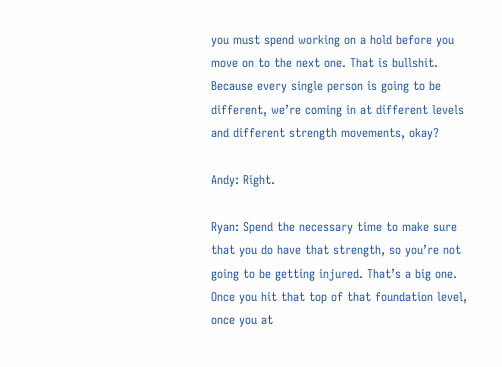you must spend working on a hold before you move on to the next one. That is bullshit. Because every single person is going to be different, we’re coming in at different levels and different strength movements, okay?

Andy: Right.

Ryan: Spend the necessary time to make sure that you do have that strength, so you’re not going to be getting injured. That’s a big one. Once you hit that top of that foundation level, once you at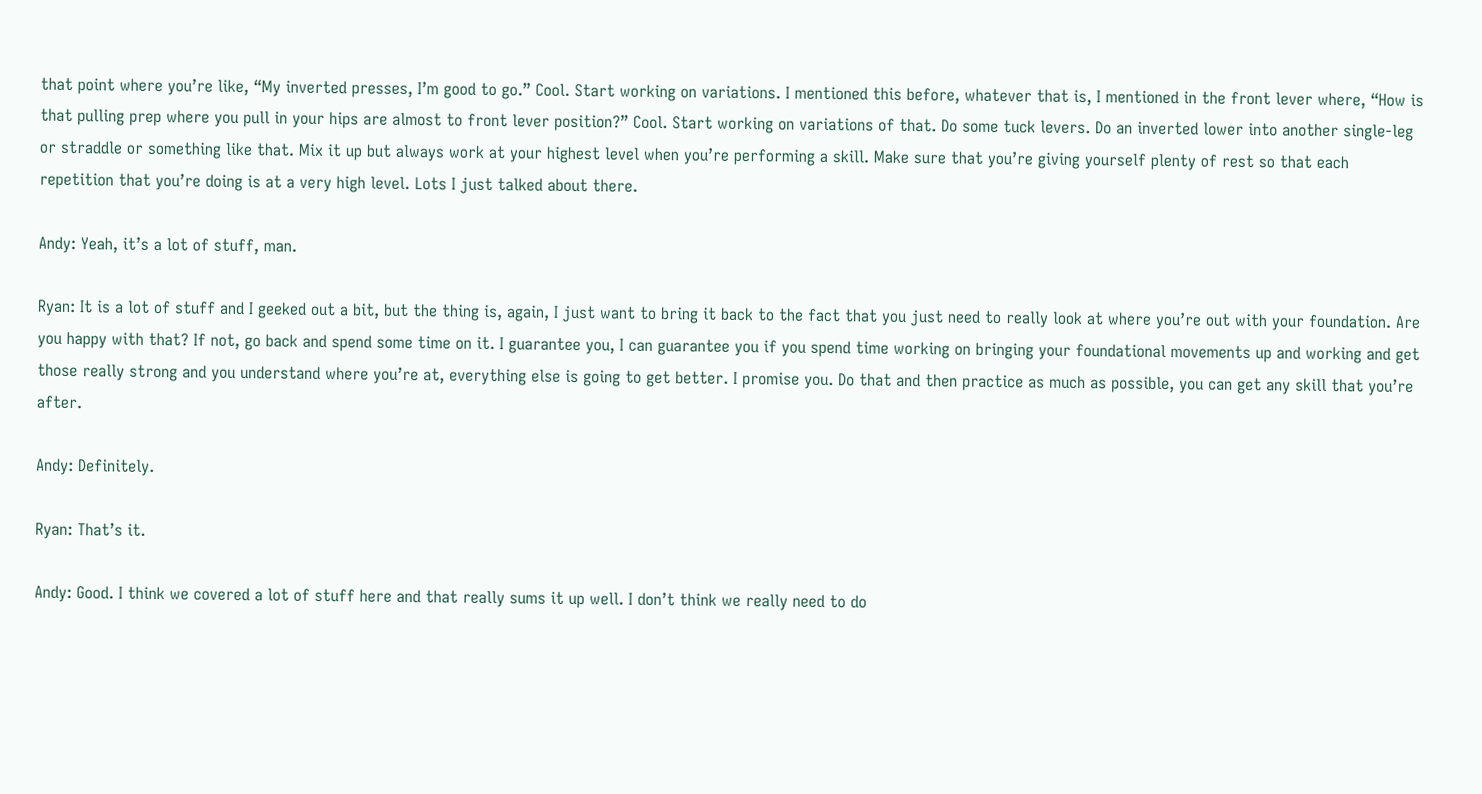that point where you’re like, “My inverted presses, I’m good to go.” Cool. Start working on variations. I mentioned this before, whatever that is, I mentioned in the front lever where, “How is that pulling prep where you pull in your hips are almost to front lever position?” Cool. Start working on variations of that. Do some tuck levers. Do an inverted lower into another single-leg or straddle or something like that. Mix it up but always work at your highest level when you’re performing a skill. Make sure that you’re giving yourself plenty of rest so that each repetition that you’re doing is at a very high level. Lots I just talked about there.

Andy: Yeah, it’s a lot of stuff, man.

Ryan: It is a lot of stuff and I geeked out a bit, but the thing is, again, I just want to bring it back to the fact that you just need to really look at where you’re out with your foundation. Are you happy with that? If not, go back and spend some time on it. I guarantee you, I can guarantee you if you spend time working on bringing your foundational movements up and working and get those really strong and you understand where you’re at, everything else is going to get better. I promise you. Do that and then practice as much as possible, you can get any skill that you’re after.

Andy: Definitely.

Ryan: That’s it.

Andy: Good. I think we covered a lot of stuff here and that really sums it up well. I don’t think we really need to do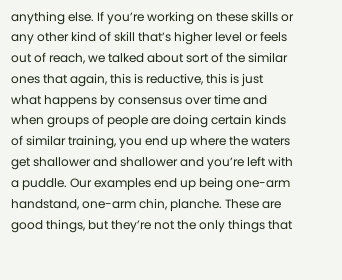anything else. If you’re working on these skills or any other kind of skill that’s higher level or feels out of reach, we talked about sort of the similar ones that again, this is reductive, this is just what happens by consensus over time and when groups of people are doing certain kinds of similar training, you end up where the waters get shallower and shallower and you’re left with a puddle. Our examples end up being one-arm handstand, one-arm chin, planche. These are good things, but they’re not the only things that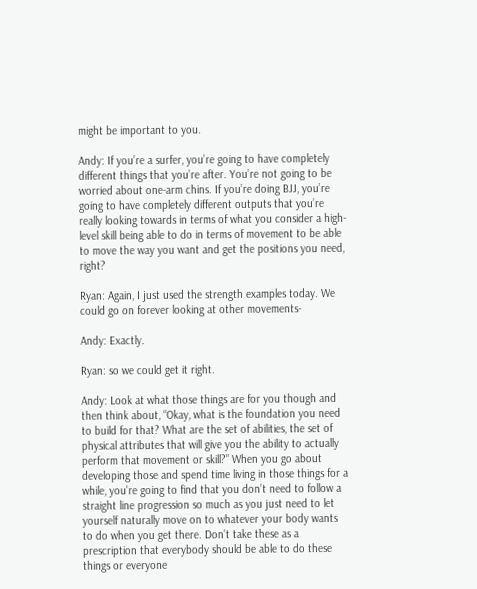might be important to you.

Andy: If you’re a surfer, you’re going to have completely different things that you’re after. You’re not going to be worried about one-arm chins. If you’re doing BJJ, you’re going to have completely different outputs that you’re really looking towards in terms of what you consider a high-level skill being able to do in terms of movement to be able to move the way you want and get the positions you need, right?

Ryan: Again, I just used the strength examples today. We could go on forever looking at other movements-

Andy: Exactly.

Ryan: so we could get it right.

Andy: Look at what those things are for you though and then think about, “Okay, what is the foundation you need to build for that? What are the set of abilities, the set of physical attributes that will give you the ability to actually perform that movement or skill?” When you go about developing those and spend time living in those things for a while, you’re going to find that you don’t need to follow a straight line progression so much as you just need to let yourself naturally move on to whatever your body wants to do when you get there. Don’t take these as a prescription that everybody should be able to do these things or everyone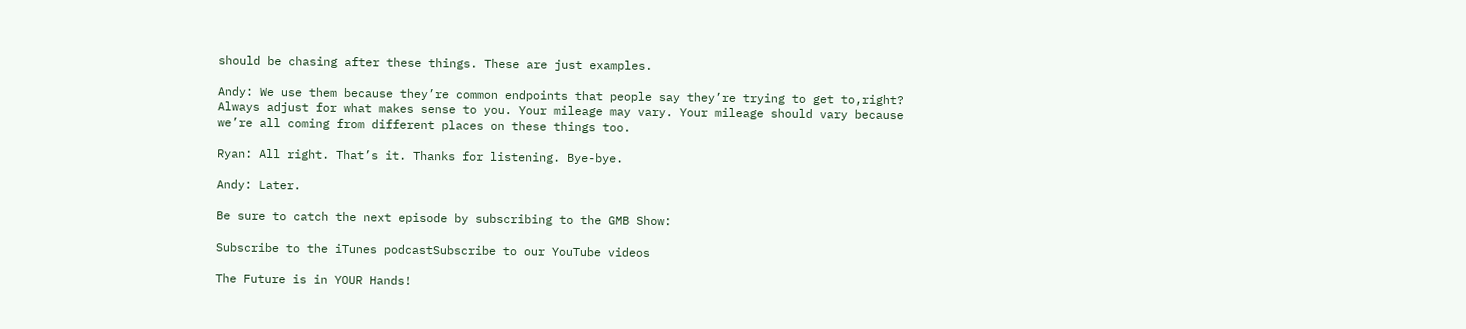should be chasing after these things. These are just examples.

Andy: We use them because they’re common endpoints that people say they’re trying to get to,right? Always adjust for what makes sense to you. Your mileage may vary. Your mileage should vary because we’re all coming from different places on these things too.

Ryan: All right. That’s it. Thanks for listening. Bye-bye.

Andy: Later.

Be sure to catch the next episode by subscribing to the GMB Show:

Subscribe to the iTunes podcastSubscribe to our YouTube videos

The Future is in YOUR Hands!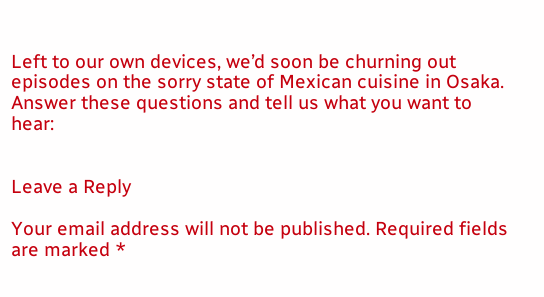Left to our own devices, we’d soon be churning out episodes on the sorry state of Mexican cuisine in Osaka. Answer these questions and tell us what you want to hear:


Leave a Reply

Your email address will not be published. Required fields are marked *